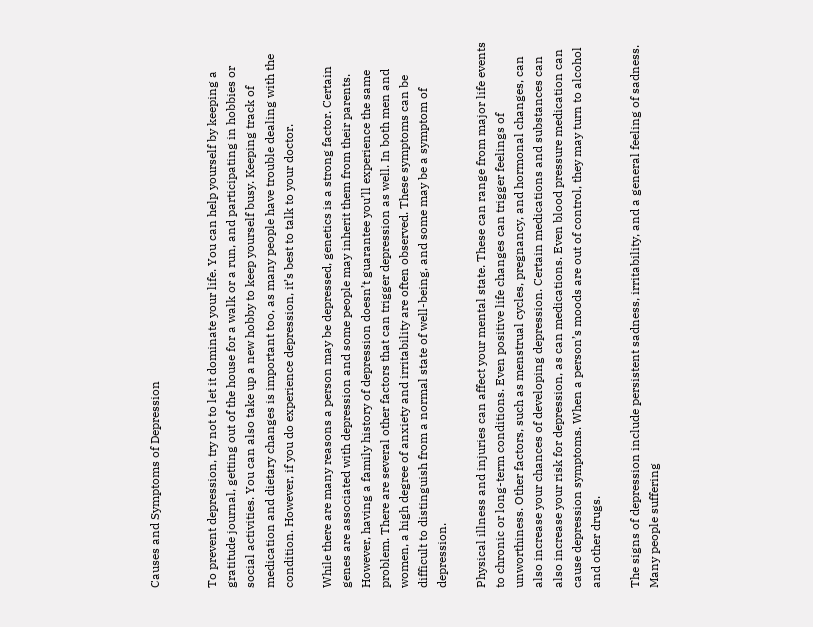Causes and Symptoms of Depression


To prevent depression, try not to let it dominate your life. You can help yourself by keeping a gratitude journal, getting out of the house for a walk or a run, and participating in hobbies or social activities. You can also take up a new hobby to keep yourself busy. Keeping track of medication and dietary changes is important too, as many people have trouble dealing with the condition. However, if you do experience depression, it’s best to talk to your doctor.

While there are many reasons a person may be depressed, genetics is a strong factor. Certain genes are associated with depression and some people may inherit them from their parents. However, having a family history of depression doesn’t guarantee you’ll experience the same problem. There are several other factors that can trigger depression as well. In both men and women, a high degree of anxiety and irritability are often observed. These symptoms can be difficult to distinguish from a normal state of well-being, and some may be a symptom of depression.

Physical illness and injuries can affect your mental state. These can range from major life events to chronic or long-term conditions. Even positive life changes can trigger feelings of unworthiness. Other factors, such as menstrual cycles, pregnancy, and hormonal changes, can also increase your chances of developing depression. Certain medications and substances can also increase your risk for depression, as can medications. Even blood pressure medication can cause depression symptoms. When a person’s moods are out of control, they may turn to alcohol and other drugs.

The signs of depression include persistent sadness, irritability, and a general feeling of sadness. Many people suffering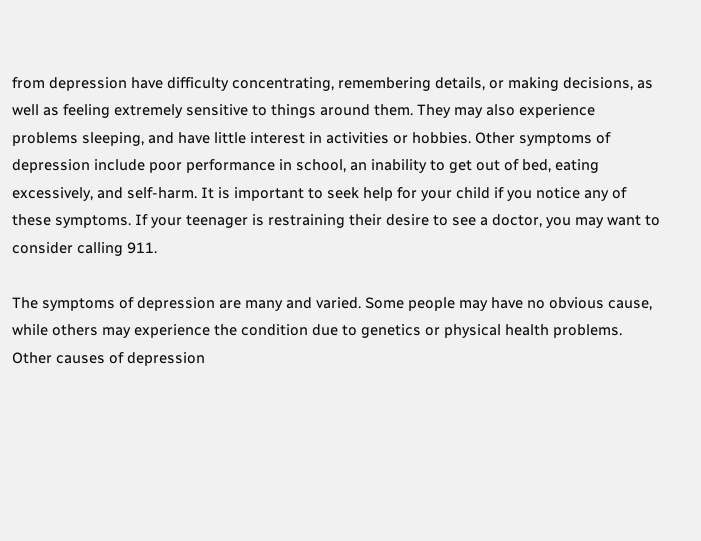from depression have difficulty concentrating, remembering details, or making decisions, as well as feeling extremely sensitive to things around them. They may also experience problems sleeping, and have little interest in activities or hobbies. Other symptoms of depression include poor performance in school, an inability to get out of bed, eating excessively, and self-harm. It is important to seek help for your child if you notice any of these symptoms. If your teenager is restraining their desire to see a doctor, you may want to consider calling 911.

The symptoms of depression are many and varied. Some people may have no obvious cause, while others may experience the condition due to genetics or physical health problems. Other causes of depression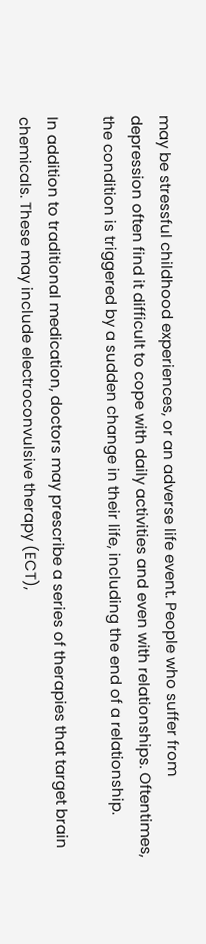may be stressful childhood experiences, or an adverse life event. People who suffer from depression often find it difficult to cope with daily activities and even with relationships. Oftentimes, the condition is triggered by a sudden change in their life, including the end of a relationship.

In addition to traditional medication, doctors may prescribe a series of therapies that target brain chemicals. These may include electroconvulsive therapy (ECT),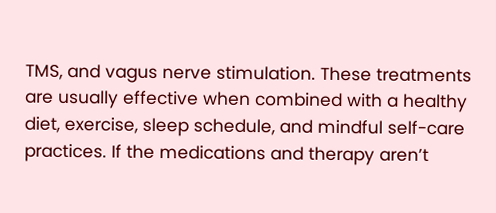TMS, and vagus nerve stimulation. These treatments are usually effective when combined with a healthy diet, exercise, sleep schedule, and mindful self-care practices. If the medications and therapy aren’t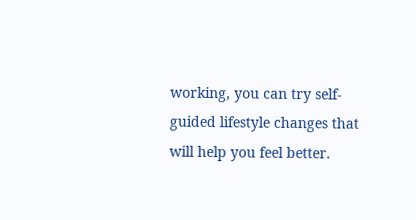working, you can try self-guided lifestyle changes that will help you feel better.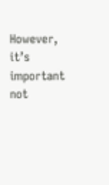However, it’s important not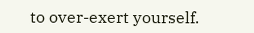to over-exert yourself.